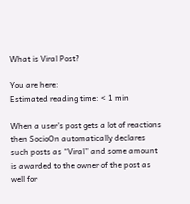What is Viral Post?

You are here:
Estimated reading time: < 1 min

When a user’s post gets a lot of reactions then SocioOn automatically declares such posts as “Viral” and some amount is awarded to the owner of the post as well for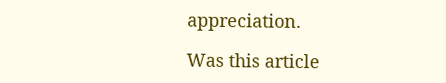appreciation.

Was this article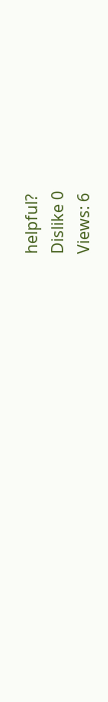helpful?
Dislike 0
Views: 6